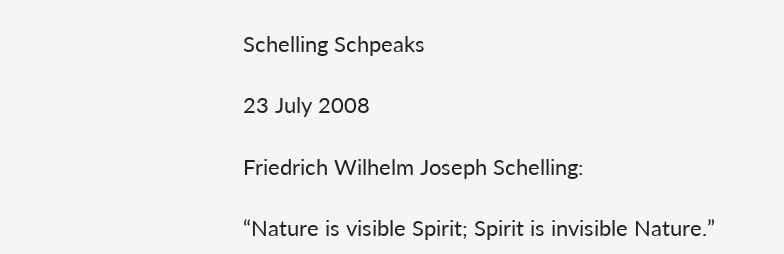Schelling Schpeaks

23 July 2008

Friedrich Wilhelm Joseph Schelling:

“Nature is visible Spirit; Spirit is invisible Nature.”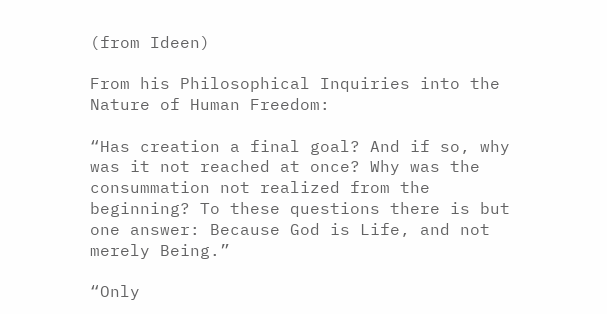(from Ideen)

From his Philosophical Inquiries into the Nature of Human Freedom:

“Has creation a final goal? And if so, why was it not reached at once? Why was the consummation not realized from the beginning? To these questions there is but one answer: Because God is Life, and not merely Being.”

“Only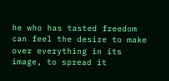he who has tasted freedom can feel the desire to make over everything in its image, to spread it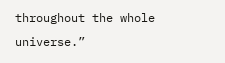throughout the whole universe.”